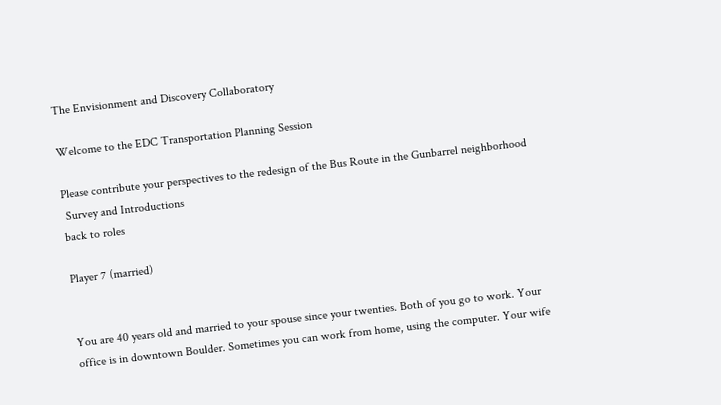The Envisionment and Discovery Collaboratory

Welcome to the EDC Transportation Planning Session

Please contribute your perspectives to the redesign of the Bus Route in the Gunbarrel neighborhood
 Survey and Introductions
back to roles

Player 7 (married)


You are 40 years old and married to your spouse since your twenties. Both of you go to work. Your office is in downtown Boulder. Sometimes you can work from home, using the computer. Your wife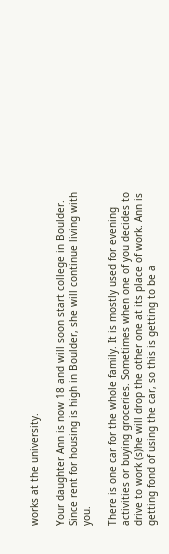works at the university.

Your daughter Ann is now 18 and will soon start college in Boulder. Since rent for housing is high in Boulder, she will continue living with you.

There is one car for the whole family. It is mostly used for evening activities or buying groceries. Sometimes when one of you decides to drive to work (s)he will drop the other one at its place of work. Ann is getting fond of using the car, so this is getting to be a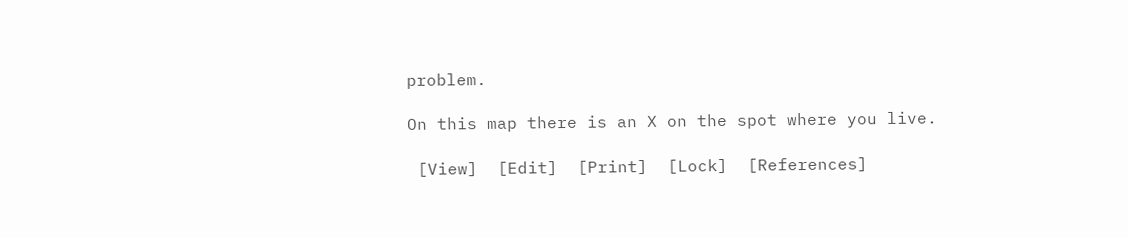problem.

On this map there is an X on the spot where you live.

 [View]  [Edit]  [Print]  [Lock]  [References]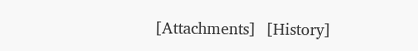[Attachments]  [History]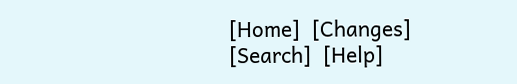[Home]  [Changes]  [Search]  [Help]